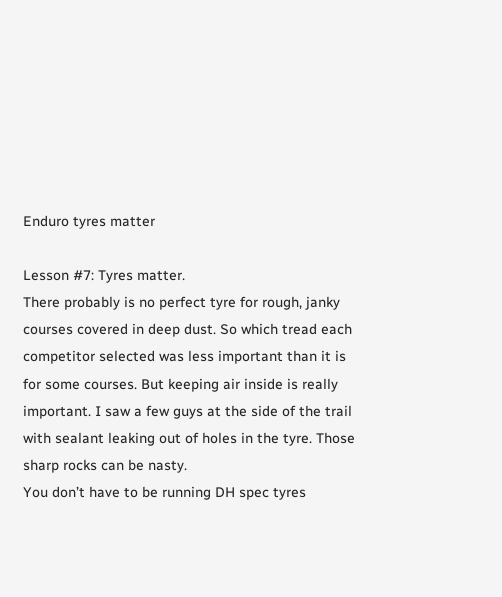Enduro tyres matter

Lesson #7: Tyres matter.
There probably is no perfect tyre for rough, janky courses covered in deep dust. So which tread each competitor selected was less important than it is for some courses. But keeping air inside is really important. I saw a few guys at the side of the trail with sealant leaking out of holes in the tyre. Those sharp rocks can be nasty.
You don’t have to be running DH spec tyres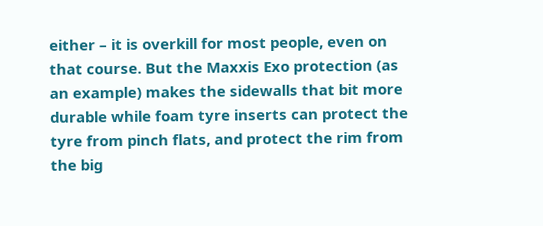either – it is overkill for most people, even on that course. But the Maxxis Exo protection (as an example) makes the sidewalls that bit more durable while foam tyre inserts can protect the tyre from pinch flats, and protect the rim from the big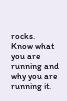rocks.
Know what you are running and why you are running it.